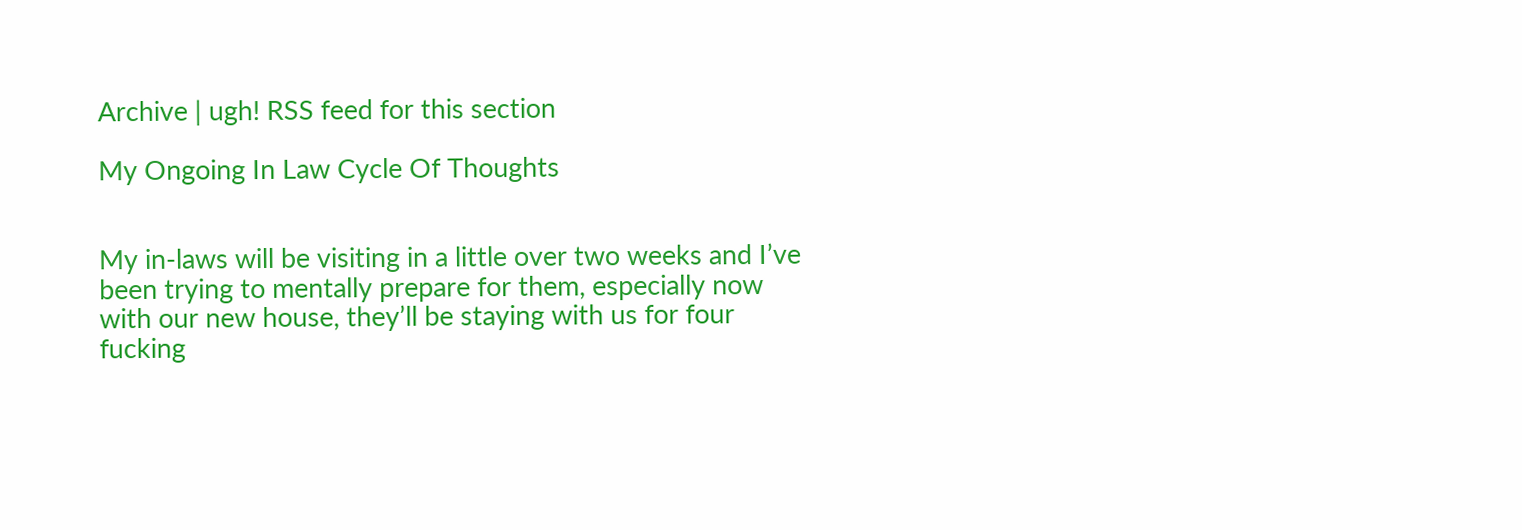Archive | ugh! RSS feed for this section

My Ongoing In Law Cycle Of Thoughts


My in-laws will be visiting in a little over two weeks and I’ve been trying to mentally prepare for them, especially now with our new house, they’ll be staying with us for four fucking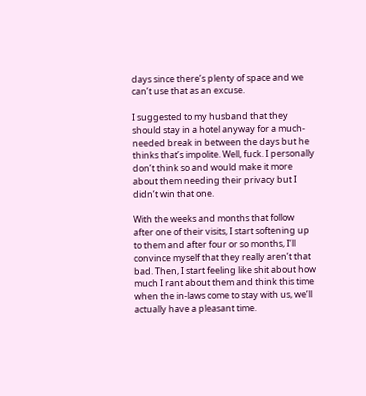days since there’s plenty of space and we can’t use that as an excuse.

I suggested to my husband that they should stay in a hotel anyway for a much-needed break in between the days but he thinks that’s impolite. Well, fuck. I personally don’t think so and would make it more about them needing their privacy but I didn’t win that one.

With the weeks and months that follow after one of their visits, I start softening up to them and after four or so months, I’ll convince myself that they really aren’t that bad. Then, I start feeling like shit about how much I rant about them and think this time when the in-laws come to stay with us, we’ll actually have a pleasant time.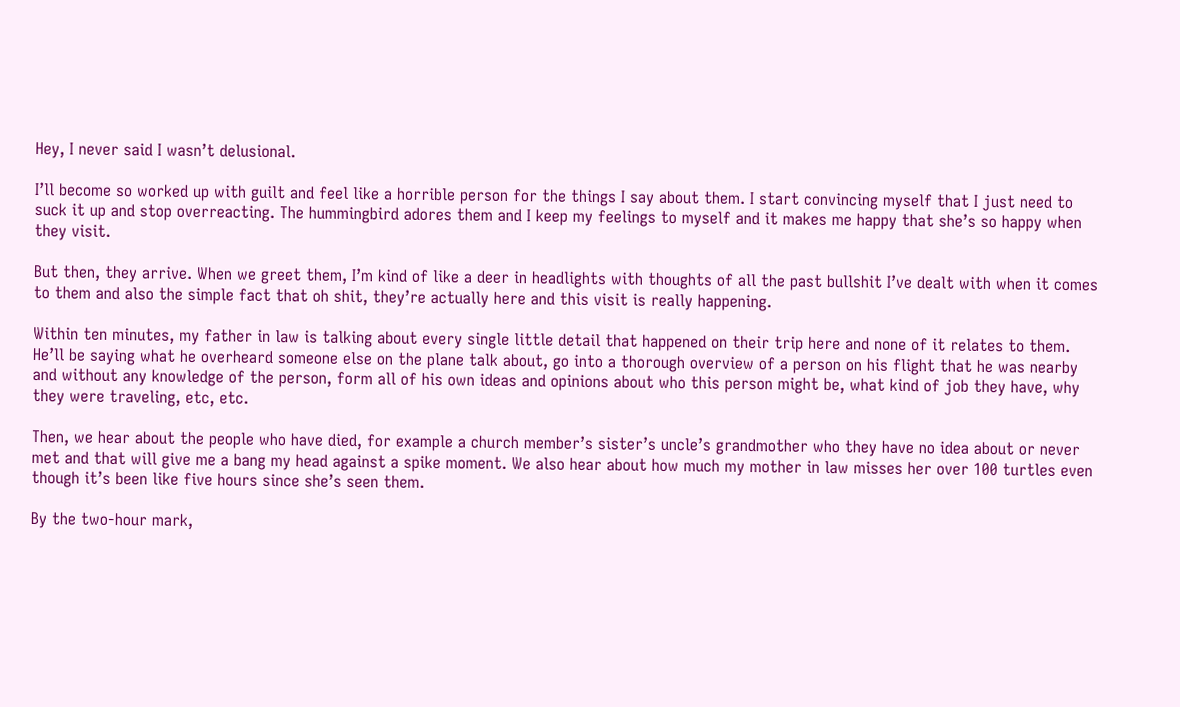Hey, I never said I wasn’t delusional.

I’ll become so worked up with guilt and feel like a horrible person for the things I say about them. I start convincing myself that I just need to suck it up and stop overreacting. The hummingbird adores them and I keep my feelings to myself and it makes me happy that she’s so happy when they visit.

But then, they arrive. When we greet them, I’m kind of like a deer in headlights with thoughts of all the past bullshit I’ve dealt with when it comes to them and also the simple fact that oh shit, they’re actually here and this visit is really happening.

Within ten minutes, my father in law is talking about every single little detail that happened on their trip here and none of it relates to them. He’ll be saying what he overheard someone else on the plane talk about, go into a thorough overview of a person on his flight that he was nearby and without any knowledge of the person, form all of his own ideas and opinions about who this person might be, what kind of job they have, why they were traveling, etc, etc.

Then, we hear about the people who have died, for example a church member’s sister’s uncle’s grandmother who they have no idea about or never met and that will give me a bang my head against a spike moment. We also hear about how much my mother in law misses her over 100 turtles even though it’s been like five hours since she’s seen them.

By the two-hour mark,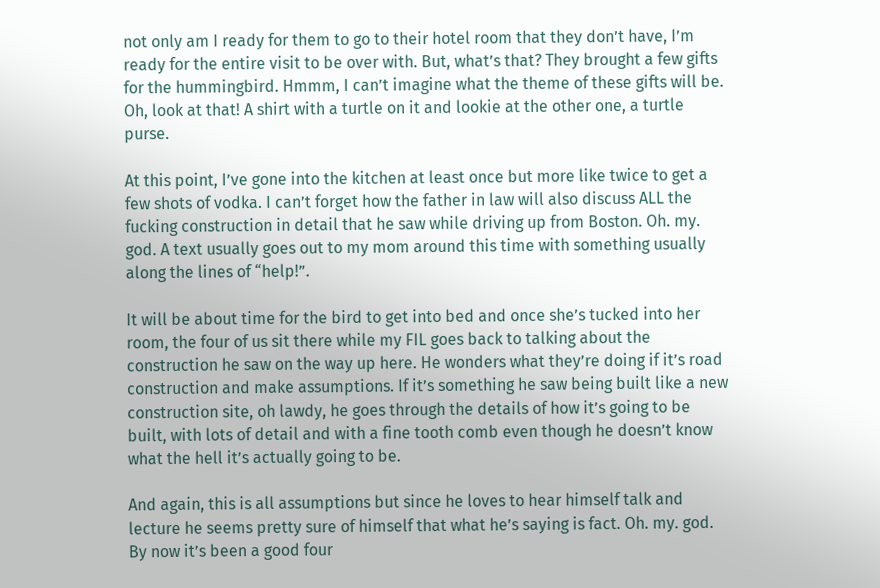not only am I ready for them to go to their hotel room that they don’t have, I’m ready for the entire visit to be over with. But, what’s that? They brought a few gifts for the hummingbird. Hmmm, I can’t imagine what the theme of these gifts will be. Oh, look at that! A shirt with a turtle on it and lookie at the other one, a turtle purse.

At this point, I’ve gone into the kitchen at least once but more like twice to get a few shots of vodka. I can’t forget how the father in law will also discuss ALL the fucking construction in detail that he saw while driving up from Boston. Oh. my. god. A text usually goes out to my mom around this time with something usually along the lines of “help!”.

It will be about time for the bird to get into bed and once she’s tucked into her room, the four of us sit there while my FIL goes back to talking about the construction he saw on the way up here. He wonders what they’re doing if it’s road construction and make assumptions. If it’s something he saw being built like a new construction site, oh lawdy, he goes through the details of how it’s going to be built, with lots of detail and with a fine tooth comb even though he doesn’t know what the hell it’s actually going to be.

And again, this is all assumptions but since he loves to hear himself talk and lecture he seems pretty sure of himself that what he’s saying is fact. Oh. my. god. By now it’s been a good four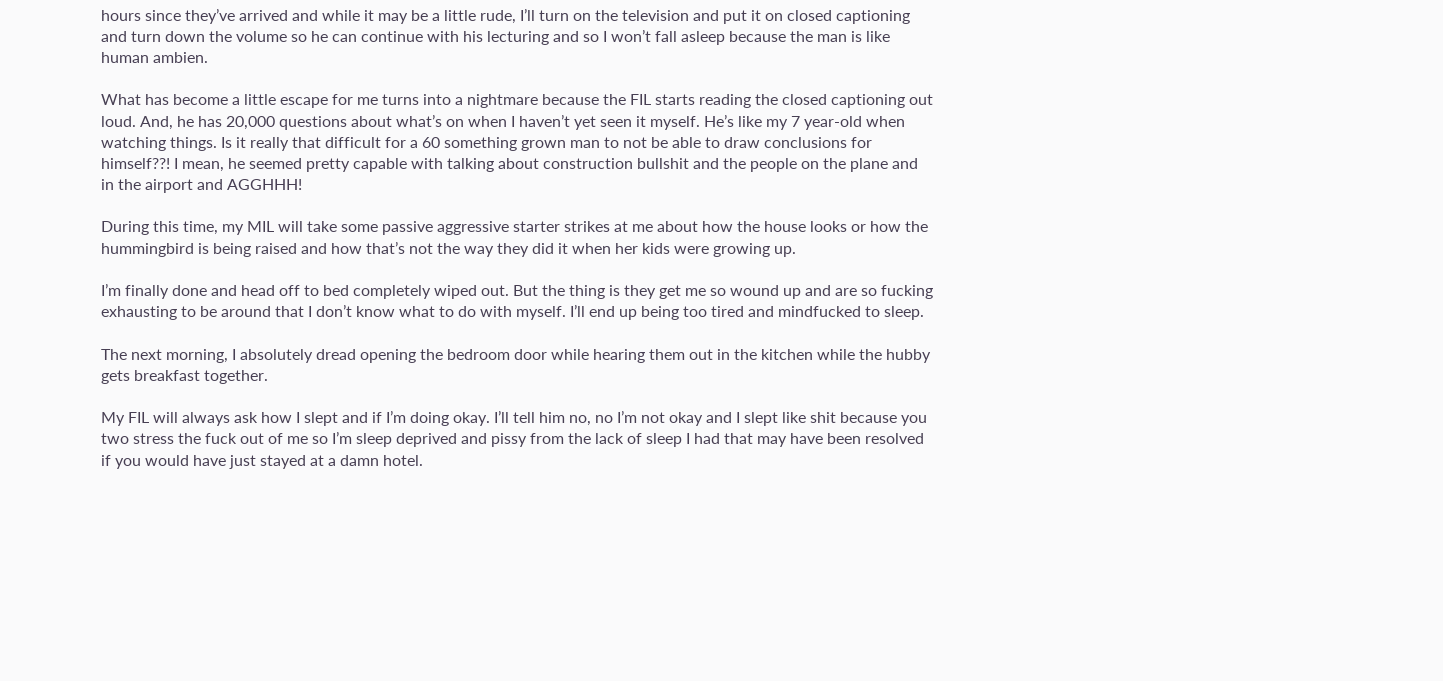hours since they’ve arrived and while it may be a little rude, I’ll turn on the television and put it on closed captioning and turn down the volume so he can continue with his lecturing and so I won’t fall asleep because the man is like human ambien.

What has become a little escape for me turns into a nightmare because the FIL starts reading the closed captioning out loud. And, he has 20,000 questions about what’s on when I haven’t yet seen it myself. He’s like my 7 year-old when watching things. Is it really that difficult for a 60 something grown man to not be able to draw conclusions for himself??! I mean, he seemed pretty capable with talking about construction bullshit and the people on the plane and in the airport and AGGHHH!

During this time, my MIL will take some passive aggressive starter strikes at me about how the house looks or how the hummingbird is being raised and how that’s not the way they did it when her kids were growing up.

I’m finally done and head off to bed completely wiped out. But the thing is they get me so wound up and are so fucking exhausting to be around that I don’t know what to do with myself. I’ll end up being too tired and mindfucked to sleep.

The next morning, I absolutely dread opening the bedroom door while hearing them out in the kitchen while the hubby gets breakfast together.

My FIL will always ask how I slept and if I’m doing okay. I’ll tell him no, no I’m not okay and I slept like shit because you two stress the fuck out of me so I’m sleep deprived and pissy from the lack of sleep I had that may have been resolved if you would have just stayed at a damn hotel.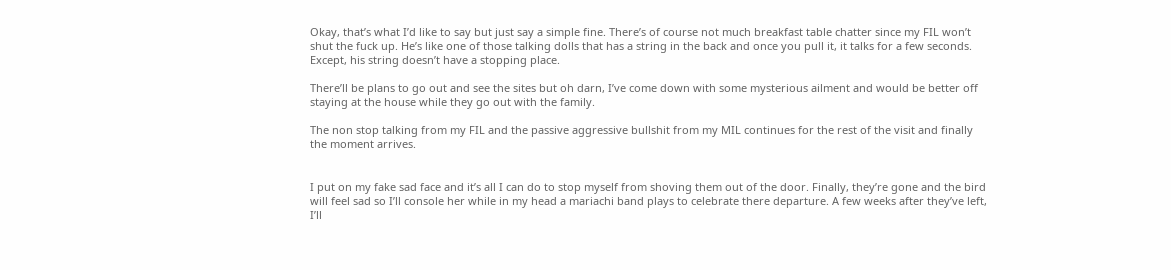Okay, that’s what I’d like to say but just say a simple fine. There’s of course not much breakfast table chatter since my FIL won’t shut the fuck up. He’s like one of those talking dolls that has a string in the back and once you pull it, it talks for a few seconds. Except, his string doesn’t have a stopping place.

There’ll be plans to go out and see the sites but oh darn, I’ve come down with some mysterious ailment and would be better off staying at the house while they go out with the family.

The non stop talking from my FIL and the passive aggressive bullshit from my MIL continues for the rest of the visit and finally the moment arrives.


I put on my fake sad face and it’s all I can do to stop myself from shoving them out of the door. Finally, they’re gone and the bird will feel sad so I’ll console her while in my head a mariachi band plays to celebrate there departure. A few weeks after they’ve left, I’ll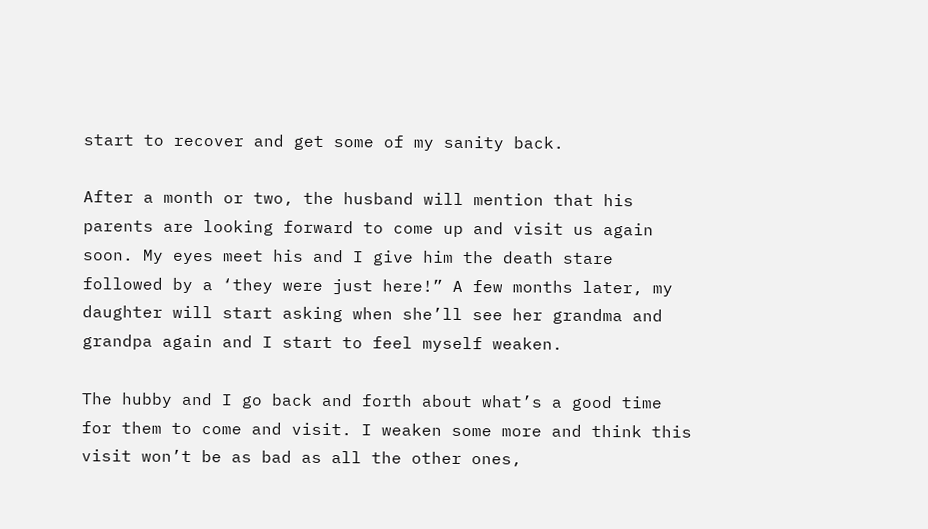start to recover and get some of my sanity back.

After a month or two, the husband will mention that his parents are looking forward to come up and visit us again soon. My eyes meet his and I give him the death stare followed by a ‘they were just here!” A few months later, my daughter will start asking when she’ll see her grandma and grandpa again and I start to feel myself weaken.

The hubby and I go back and forth about what’s a good time for them to come and visit. I weaken some more and think this visit won’t be as bad as all the other ones,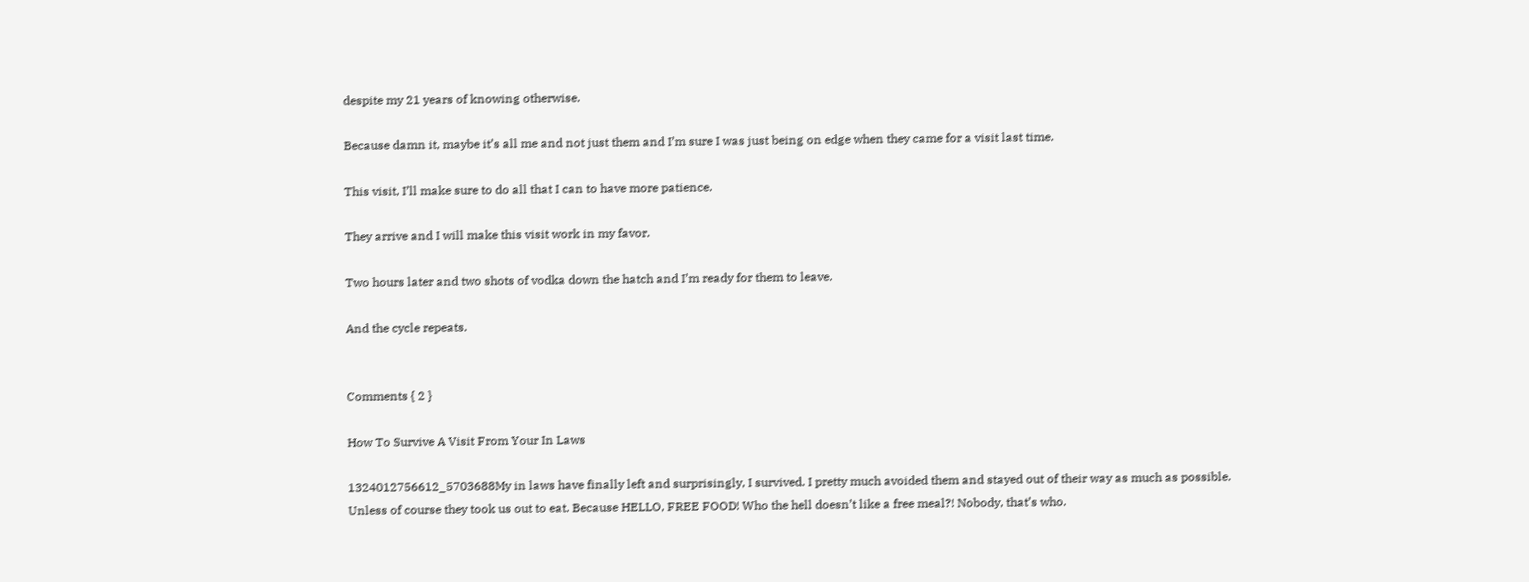despite my 21 years of knowing otherwise.

Because damn it, maybe it’s all me and not just them and I’m sure I was just being on edge when they came for a visit last time.

This visit, I’ll make sure to do all that I can to have more patience.

They arrive and I will make this visit work in my favor.

Two hours later and two shots of vodka down the hatch and I’m ready for them to leave.

And the cycle repeats.


Comments { 2 }

How To Survive A Visit From Your In Laws

1324012756612_5703688My in laws have finally left and surprisingly, I survived. I pretty much avoided them and stayed out of their way as much as possible. Unless of course they took us out to eat. Because HELLO, FREE FOOD! Who the hell doesn’t like a free meal?! Nobody, that’s who.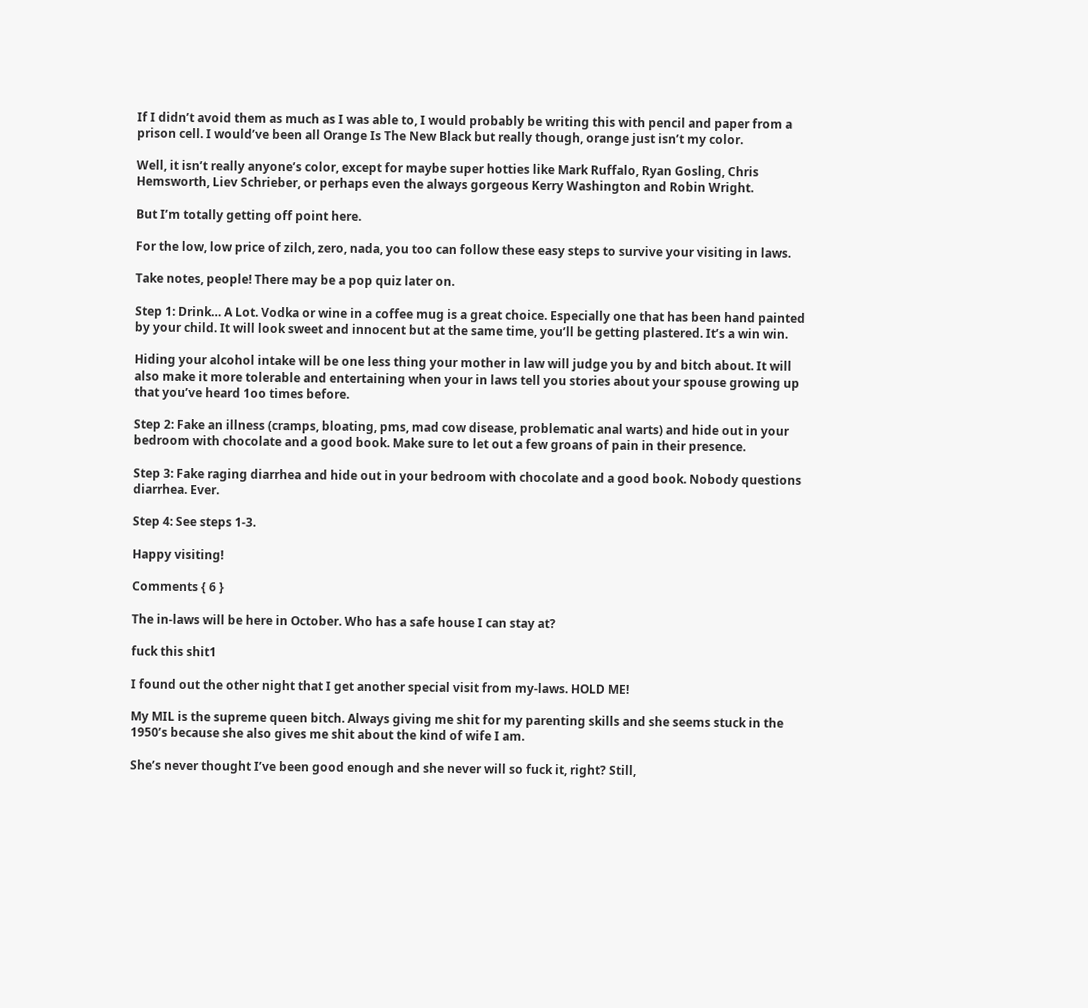If I didn’t avoid them as much as I was able to, I would probably be writing this with pencil and paper from a prison cell. I would’ve been all Orange Is The New Black but really though, orange just isn’t my color.

Well, it isn’t really anyone’s color, except for maybe super hotties like Mark Ruffalo, Ryan Gosling, Chris Hemsworth, Liev Schrieber, or perhaps even the always gorgeous Kerry Washington and Robin Wright.

But I’m totally getting off point here.

For the low, low price of zilch, zero, nada, you too can follow these easy steps to survive your visiting in laws.

Take notes, people! There may be a pop quiz later on.

Step 1: Drink… A Lot. Vodka or wine in a coffee mug is a great choice. Especially one that has been hand painted by your child. It will look sweet and innocent but at the same time, you’ll be getting plastered. It’s a win win.

Hiding your alcohol intake will be one less thing your mother in law will judge you by and bitch about. It will also make it more tolerable and entertaining when your in laws tell you stories about your spouse growing up that you’ve heard 1oo times before.

Step 2: Fake an illness (cramps, bloating, pms, mad cow disease, problematic anal warts) and hide out in your bedroom with chocolate and a good book. Make sure to let out a few groans of pain in their presence.

Step 3: Fake raging diarrhea and hide out in your bedroom with chocolate and a good book. Nobody questions diarrhea. Ever.

Step 4: See steps 1-3.

Happy visiting!

Comments { 6 }

The in-laws will be here in October. Who has a safe house I can stay at?

fuck this shit1

I found out the other night that I get another special visit from my-laws. HOLD ME!

My MIL is the supreme queen bitch. Always giving me shit for my parenting skills and she seems stuck in the 1950’s because she also gives me shit about the kind of wife I am.

She’s never thought I’ve been good enough and she never will so fuck it, right? Still,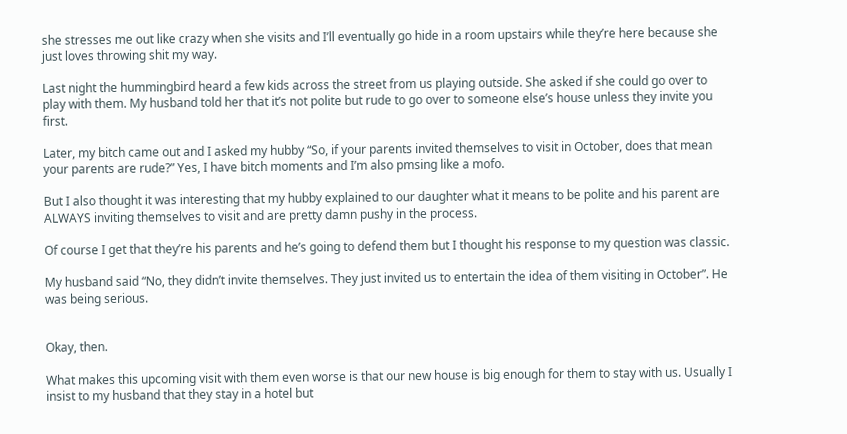she stresses me out like crazy when she visits and I’ll eventually go hide in a room upstairs while they’re here because she just loves throwing shit my way.

Last night the hummingbird heard a few kids across the street from us playing outside. She asked if she could go over to play with them. My husband told her that it’s not polite but rude to go over to someone else’s house unless they invite you first.

Later, my bitch came out and I asked my hubby “So, if your parents invited themselves to visit in October, does that mean your parents are rude?” Yes, I have bitch moments and I’m also pmsing like a mofo.

But I also thought it was interesting that my hubby explained to our daughter what it means to be polite and his parent are ALWAYS inviting themselves to visit and are pretty damn pushy in the process.

Of course I get that they’re his parents and he’s going to defend them but I thought his response to my question was classic.

My husband said “No, they didn’t invite themselves. They just invited us to entertain the idea of them visiting in October”. He was being serious.


Okay, then.

What makes this upcoming visit with them even worse is that our new house is big enough for them to stay with us. Usually I insist to my husband that they stay in a hotel but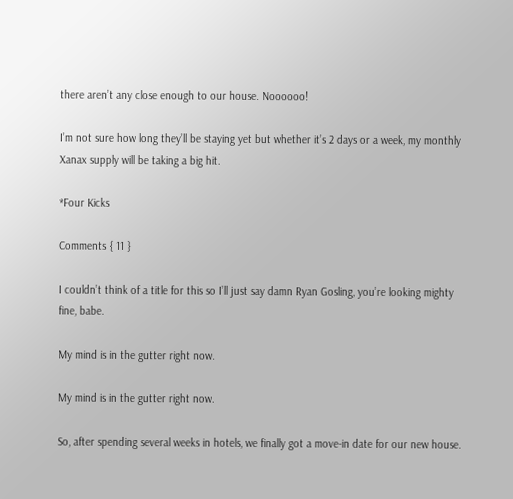there aren’t any close enough to our house. Noooooo!

I’m not sure how long they’ll be staying yet but whether it’s 2 days or a week, my monthly Xanax supply will be taking a big hit.

*Four Kicks

Comments { 11 }

I couldn’t think of a title for this so I’ll just say damn Ryan Gosling, you’re looking mighty fine, babe.

My mind is in the gutter right now.

My mind is in the gutter right now.

So, after spending several weeks in hotels, we finally got a move-in date for our new house.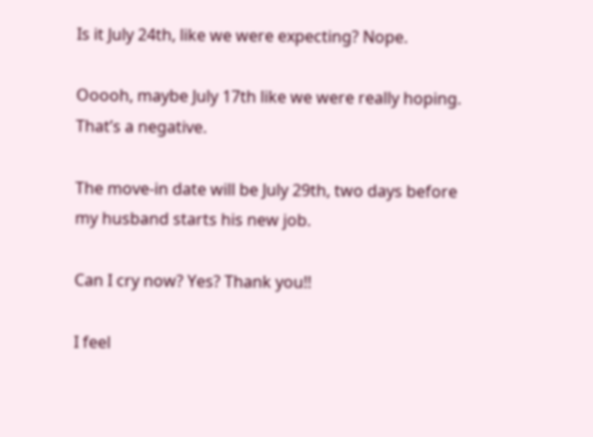Is it July 24th, like we were expecting? Nope.

Ooooh, maybe July 17th like we were really hoping. That’s a negative.

The move-in date will be July 29th, two days before my husband starts his new job.

Can I cry now? Yes? Thank you!!

I feel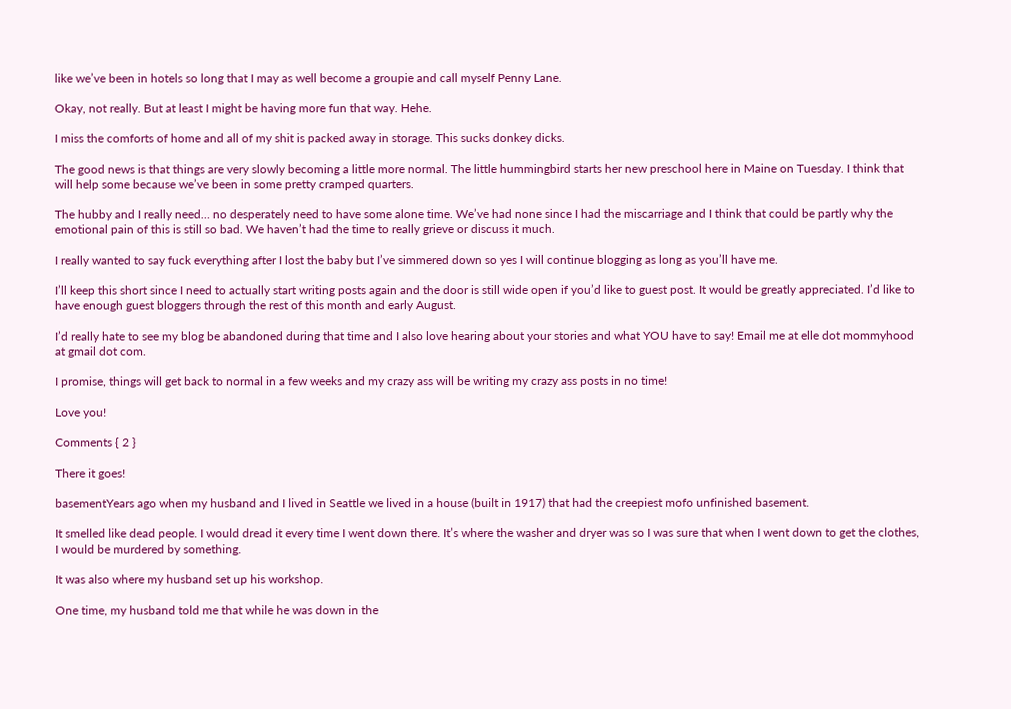like we’ve been in hotels so long that I may as well become a groupie and call myself Penny Lane.

Okay, not really. But at least I might be having more fun that way. Hehe.

I miss the comforts of home and all of my shit is packed away in storage. This sucks donkey dicks.

The good news is that things are very slowly becoming a little more normal. The little hummingbird starts her new preschool here in Maine on Tuesday. I think that will help some because we’ve been in some pretty cramped quarters.

The hubby and I really need… no desperately need to have some alone time. We’ve had none since I had the miscarriage and I think that could be partly why the emotional pain of this is still so bad. We haven’t had the time to really grieve or discuss it much.

I really wanted to say fuck everything after I lost the baby but I’ve simmered down so yes I will continue blogging as long as you’ll have me.

I’ll keep this short since I need to actually start writing posts again and the door is still wide open if you’d like to guest post. It would be greatly appreciated. I’d like to have enough guest bloggers through the rest of this month and early August.

I’d really hate to see my blog be abandoned during that time and I also love hearing about your stories and what YOU have to say! Email me at elle dot mommyhood at gmail dot com.

I promise, things will get back to normal in a few weeks and my crazy ass will be writing my crazy ass posts in no time!

Love you!

Comments { 2 }

There it goes!

basementYears ago when my husband and I lived in Seattle we lived in a house (built in 1917) that had the creepiest mofo unfinished basement.

It smelled like dead people. I would dread it every time I went down there. It’s where the washer and dryer was so I was sure that when I went down to get the clothes, I would be murdered by something.

It was also where my husband set up his workshop.

One time, my husband told me that while he was down in the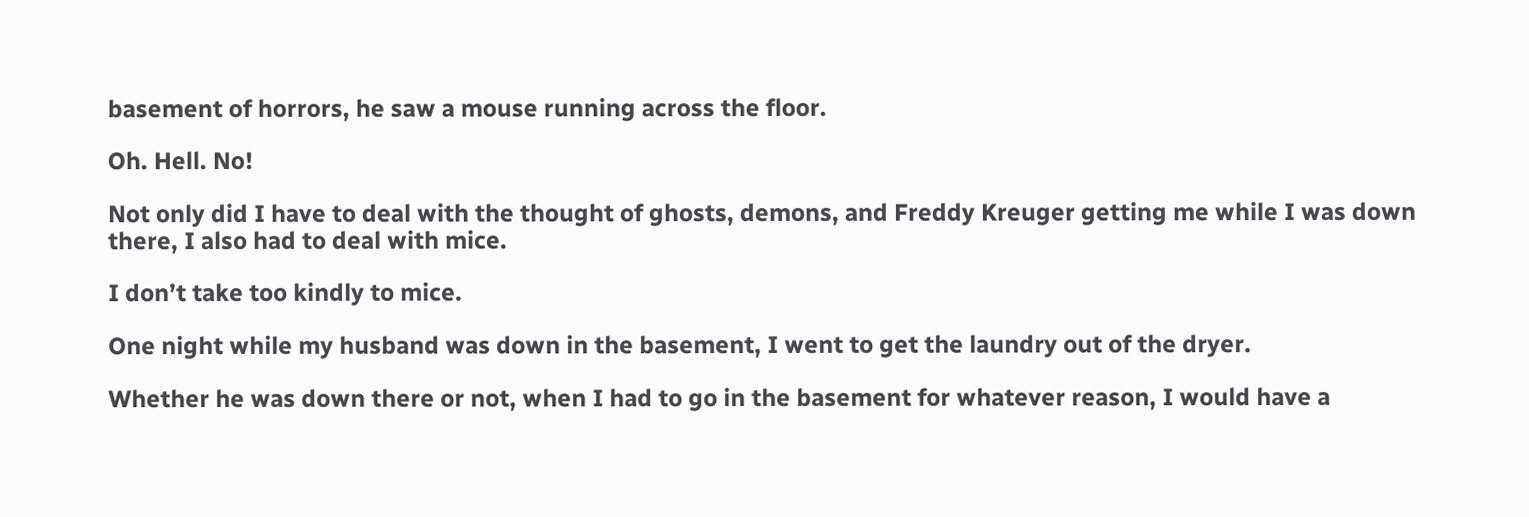basement of horrors, he saw a mouse running across the floor.

Oh. Hell. No!

Not only did I have to deal with the thought of ghosts, demons, and Freddy Kreuger getting me while I was down there, I also had to deal with mice.

I don’t take too kindly to mice.

One night while my husband was down in the basement, I went to get the laundry out of the dryer.

Whether he was down there or not, when I had to go in the basement for whatever reason, I would have a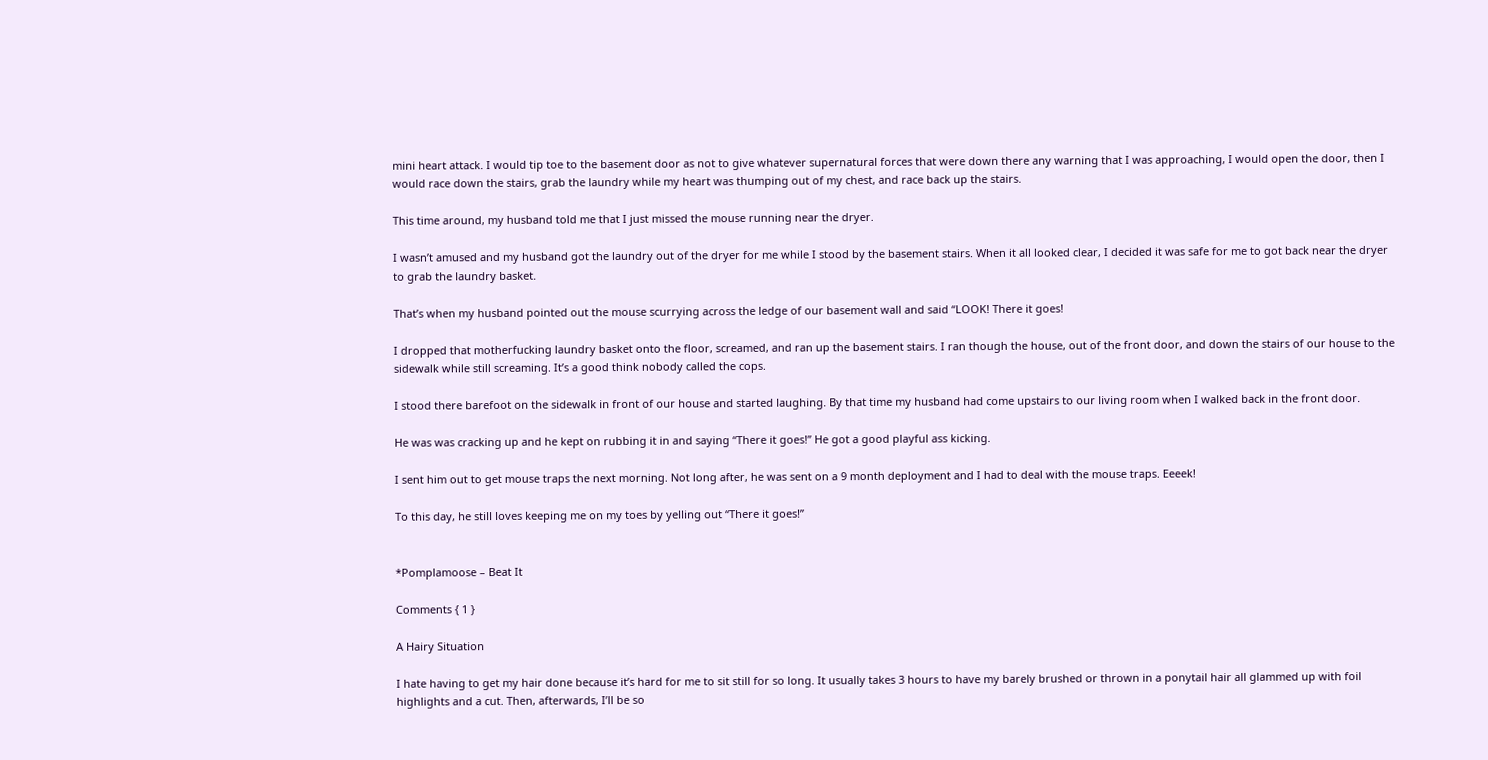mini heart attack. I would tip toe to the basement door as not to give whatever supernatural forces that were down there any warning that I was approaching, I would open the door, then I would race down the stairs, grab the laundry while my heart was thumping out of my chest, and race back up the stairs.

This time around, my husband told me that I just missed the mouse running near the dryer.

I wasn’t amused and my husband got the laundry out of the dryer for me while I stood by the basement stairs. When it all looked clear, I decided it was safe for me to got back near the dryer to grab the laundry basket.

That’s when my husband pointed out the mouse scurrying across the ledge of our basement wall and said “LOOK! There it goes!

I dropped that motherfucking laundry basket onto the floor, screamed, and ran up the basement stairs. I ran though the house, out of the front door, and down the stairs of our house to the sidewalk while still screaming. It’s a good think nobody called the cops.

I stood there barefoot on the sidewalk in front of our house and started laughing. By that time my husband had come upstairs to our living room when I walked back in the front door.

He was was cracking up and he kept on rubbing it in and saying “There it goes!” He got a good playful ass kicking.

I sent him out to get mouse traps the next morning. Not long after, he was sent on a 9 month deployment and I had to deal with the mouse traps. Eeeek!

To this day, he still loves keeping me on my toes by yelling out “There it goes!”


*Pomplamoose – Beat It

Comments { 1 }

A Hairy Situation

I hate having to get my hair done because it’s hard for me to sit still for so long. It usually takes 3 hours to have my barely brushed or thrown in a ponytail hair all glammed up with foil highlights and a cut. Then, afterwards, I’ll be so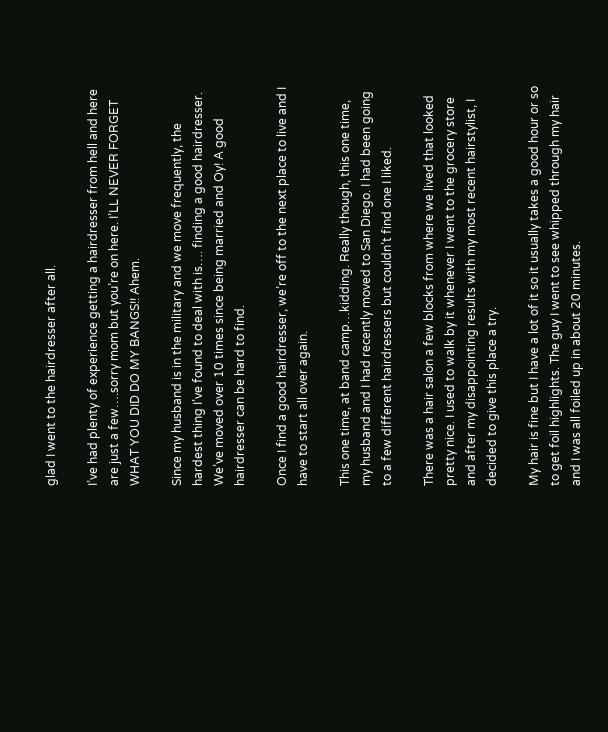glad I went to the hairdresser after all.

I’ve had plenty of experience getting a hairdresser from hell and here are just a few….sorry mom but you’re on here. I’LL NEVER FORGET WHAT YOU DID DO MY BANGS!! Ahem.

Since my husband is in the military and we move frequently, the hardest thing I’ve found to deal with is…. finding a good hairdresser. We’ve moved over 10 times since being married and Oy! A good hairdresser can be hard to find.

Once I find a good hairdresser, we’re off to the next place to live and I have to start all over again.

This one time, at band camp…kidding. Really though, this one time, my husband and I had recently moved to San Diego. I had been going to a few different hairdressers but couldn’t find one I liked.

There was a hair salon a few blocks from where we lived that looked pretty nice. I used to walk by it whenever I went to the grocery store and after my disappointing results with my most recent hairstylist, I decided to give this place a try.

My hair is fine but I have a lot of it so it usually takes a good hour or so to get foil highlights. The guy I went to see whipped through my hair and I was all foiled up in about 20 minutes.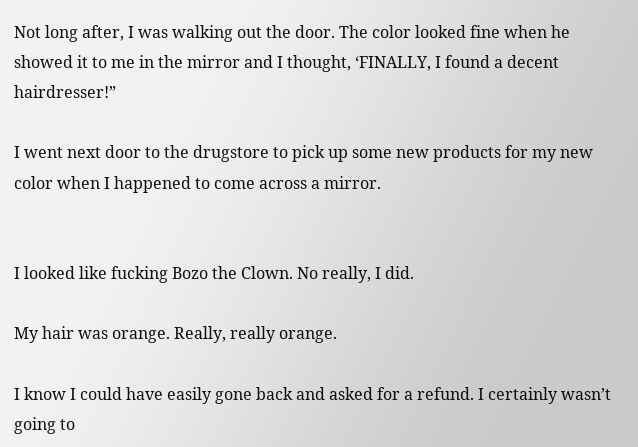Not long after, I was walking out the door. The color looked fine when he showed it to me in the mirror and I thought, ‘FINALLY, I found a decent hairdresser!”

I went next door to the drugstore to pick up some new products for my new color when I happened to come across a mirror.


I looked like fucking Bozo the Clown. No really, I did.

My hair was orange. Really, really orange.

I know I could have easily gone back and asked for a refund. I certainly wasn’t going to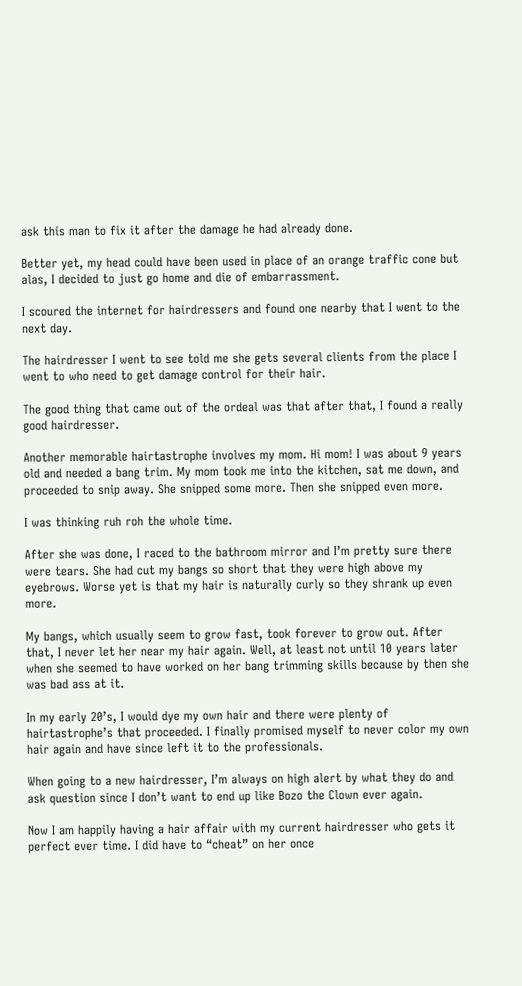ask this man to fix it after the damage he had already done.

Better yet, my head could have been used in place of an orange traffic cone but alas, I decided to just go home and die of embarrassment.

I scoured the internet for hairdressers and found one nearby that I went to the next day.

The hairdresser I went to see told me she gets several clients from the place I went to who need to get damage control for their hair.

The good thing that came out of the ordeal was that after that, I found a really good hairdresser.

Another memorable hairtastrophe involves my mom. Hi mom! I was about 9 years old and needed a bang trim. My mom took me into the kitchen, sat me down, and proceeded to snip away. She snipped some more. Then she snipped even more.

I was thinking ruh roh the whole time.

After she was done, I raced to the bathroom mirror and I’m pretty sure there were tears. She had cut my bangs so short that they were high above my eyebrows. Worse yet is that my hair is naturally curly so they shrank up even more.

My bangs, which usually seem to grow fast, took forever to grow out. After that, I never let her near my hair again. Well, at least not until 10 years later when she seemed to have worked on her bang trimming skills because by then she was bad ass at it.

In my early 20’s, I would dye my own hair and there were plenty of hairtastrophe’s that proceeded. I finally promised myself to never color my own hair again and have since left it to the professionals.

When going to a new hairdresser, I’m always on high alert by what they do and ask question since I don’t want to end up like Bozo the Clown ever again.

Now I am happily having a hair affair with my current hairdresser who gets it perfect ever time. I did have to “cheat” on her once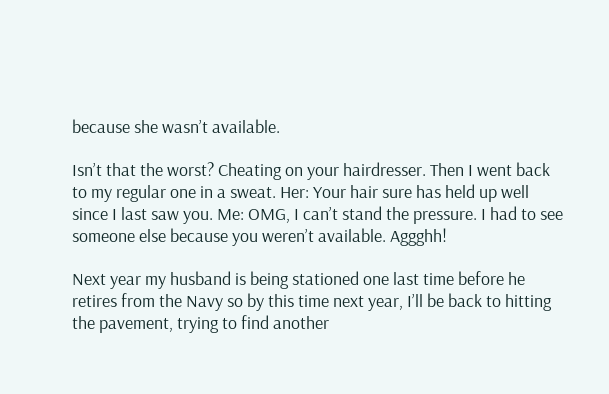because she wasn’t available.

Isn’t that the worst? Cheating on your hairdresser. Then I went back to my regular one in a sweat. Her: Your hair sure has held up well since I last saw you. Me: OMG, I can’t stand the pressure. I had to see someone else because you weren’t available. Aggghh!

Next year my husband is being stationed one last time before he retires from the Navy so by this time next year, I’ll be back to hitting the pavement, trying to find another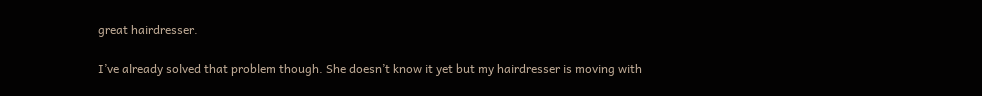great hairdresser.

I’ve already solved that problem though. She doesn’t know it yet but my hairdresser is moving with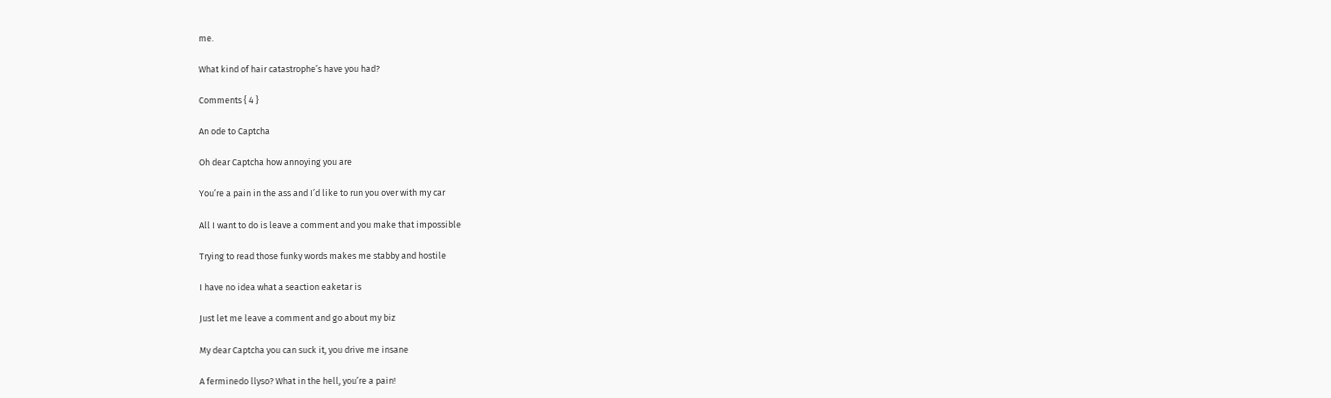me.

What kind of hair catastrophe’s have you had?

Comments { 4 }

An ode to Captcha

Oh dear Captcha how annoying you are

You’re a pain in the ass and I’d like to run you over with my car

All I want to do is leave a comment and you make that impossible

Trying to read those funky words makes me stabby and hostile

I have no idea what a seaction eaketar is

Just let me leave a comment and go about my biz

My dear Captcha you can suck it, you drive me insane

A ferminedo llyso? What in the hell, you’re a pain!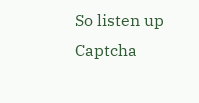So listen up Captcha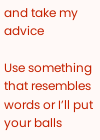and take my advice

Use something that resembles words or I’ll put your balls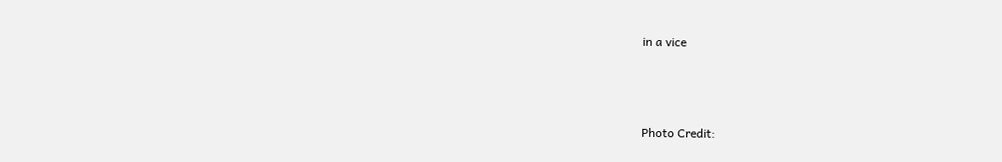in a vice



Photo Credit: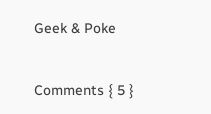Geek & Poke


Comments { 5 }